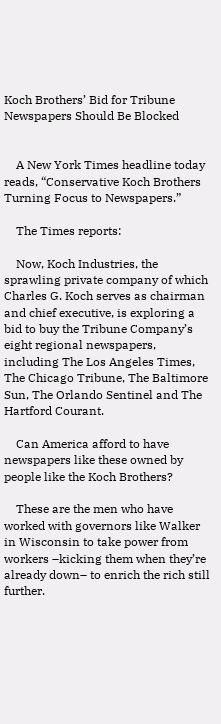Koch Brothers’ Bid for Tribune Newspapers Should Be Blocked


    A New York Times headline today reads, “Conservative Koch Brothers Turning Focus to Newspapers.”

    The Times reports:

    Now, Koch Industries, the sprawling private company of which Charles G. Koch serves as chairman and chief executive, is exploring a bid to buy the Tribune Company’s eight regional newspapers, including The Los Angeles Times, The Chicago Tribune, The Baltimore Sun, The Orlando Sentinel and The Hartford Courant.

    Can America afford to have newspapers like these owned by people like the Koch Brothers?

    These are the men who have worked with governors like Walker in Wisconsin to take power from workers –kicking them when they’re already down– to enrich the rich still further.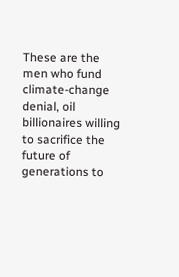These are the men who fund climate-change denial, oil billionaires willing to sacrifice the future of generations to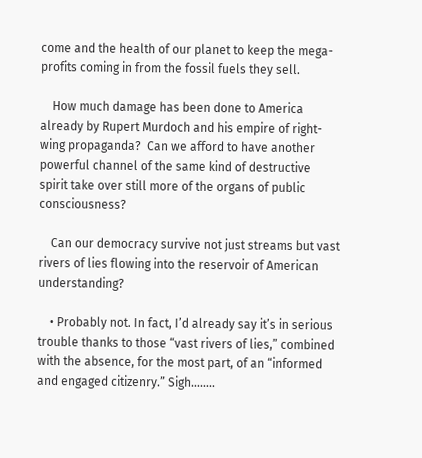come and the health of our planet to keep the mega-profits coming in from the fossil fuels they sell.

    How much damage has been done to America already by Rupert Murdoch and his empire of right-wing propaganda?  Can we afford to have another powerful channel of the same kind of destructive spirit take over still more of the organs of public consciousness?

    Can our democracy survive not just streams but vast rivers of lies flowing into the reservoir of American understanding?

    • Probably not. In fact, I’d already say it’s in serious trouble thanks to those “vast rivers of lies,” combined with the absence, for the most part, of an “informed and engaged citizenry.” Sigh……..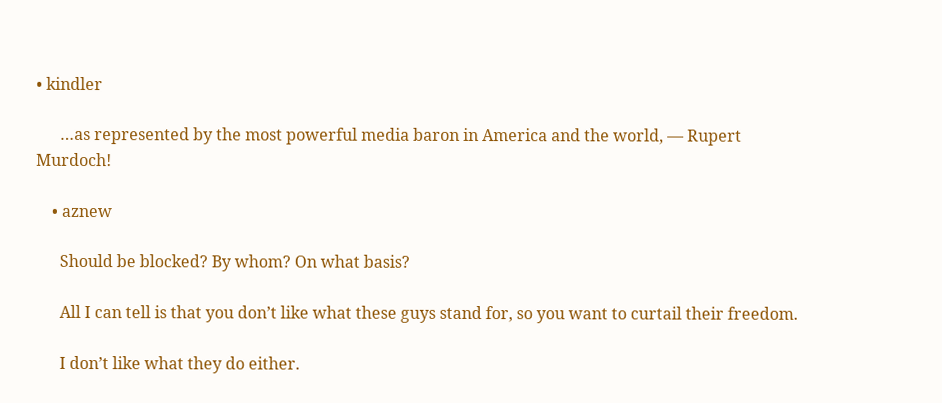• kindler

      …as represented by the most powerful media baron in America and the world, — Rupert Murdoch!

    • aznew

      Should be blocked? By whom? On what basis?

      All I can tell is that you don’t like what these guys stand for, so you want to curtail their freedom.

      I don’t like what they do either.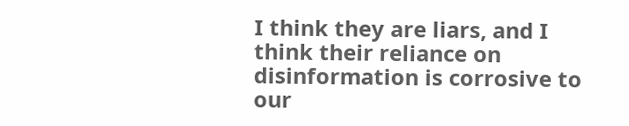I think they are liars, and I think their reliance on disinformation is corrosive to our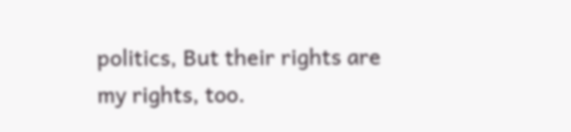politics, But their rights are my rights, too.